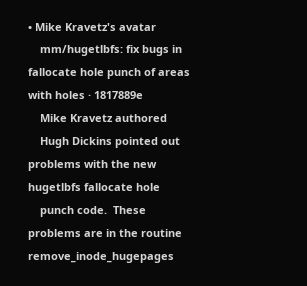• Mike Kravetz's avatar
    mm/hugetlbfs: fix bugs in fallocate hole punch of areas with holes · 1817889e
    Mike Kravetz authored
    Hugh Dickins pointed out problems with the new hugetlbfs fallocate hole
    punch code.  These problems are in the routine remove_inode_hugepages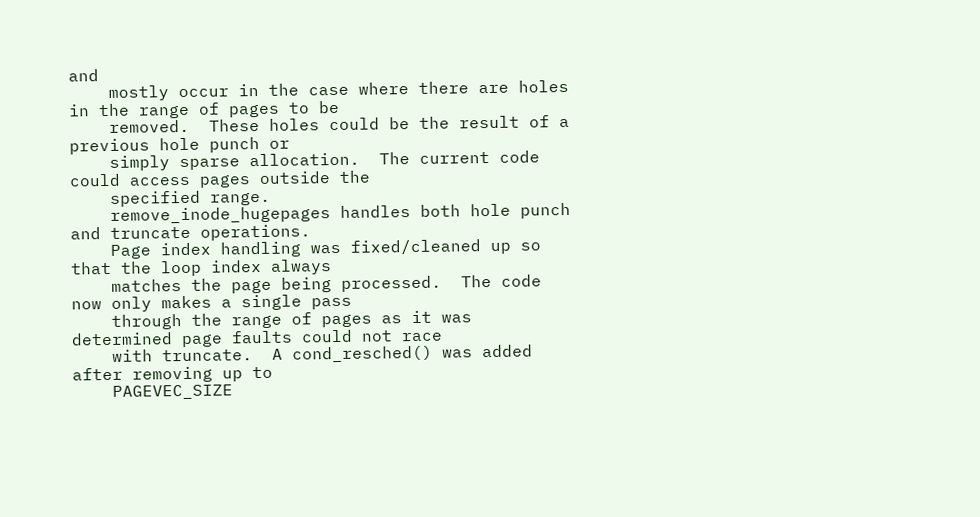and
    mostly occur in the case where there are holes in the range of pages to be
    removed.  These holes could be the result of a previous hole punch or
    simply sparse allocation.  The current code could access pages outside the
    specified range.
    remove_inode_hugepages handles both hole punch and truncate operations.
    Page index handling was fixed/cleaned up so that the loop index always
    matches the page being processed.  The code now only makes a single pass
    through the range of pages as it was determined page faults could not race
    with truncate.  A cond_resched() was added after removing up to
    PAGEVEC_SIZE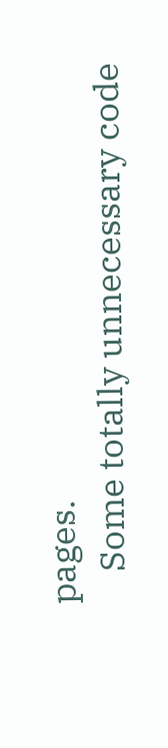pages.
    Some totally unnecessary code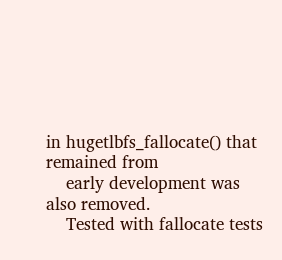in hugetlbfs_fallocate() that remained from
    early development was also removed.
    Tested with fallocate tests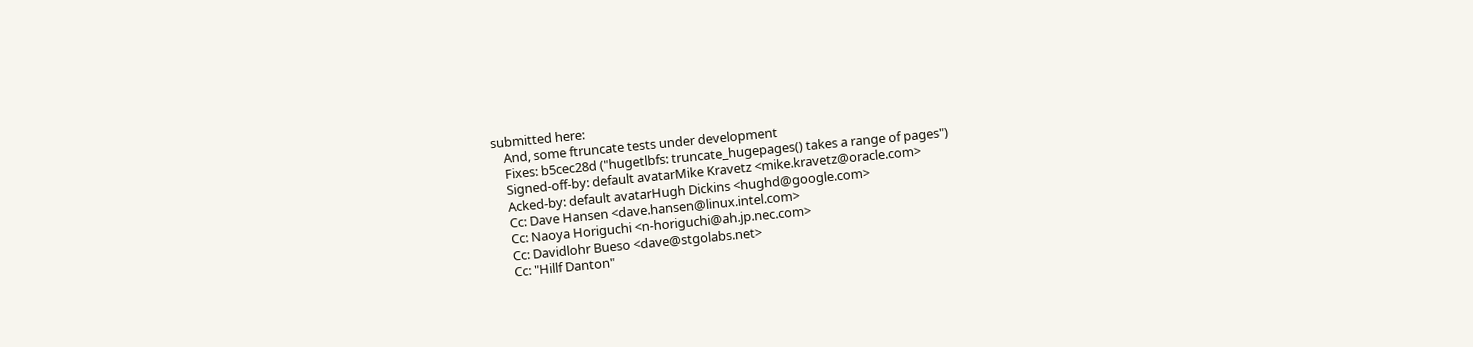submitted here:
    And, some ftruncate tests under development
    Fixes: b5cec28d ("hugetlbfs: truncate_hugepages() takes a range of pages")
    Signed-off-by: default avatarMike Kravetz <mike.kravetz@oracle.com>
    Acked-by: default avatarHugh Dickins <hughd@google.com>
    Cc: Dave Hansen <dave.hansen@linux.intel.com>
    Cc: Naoya Horiguchi <n-horiguchi@ah.jp.nec.com>
    Cc: Davidlohr Bueso <dave@stgolabs.net>
    Cc: "Hillf Danton"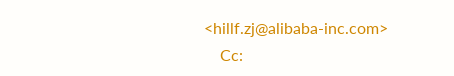<hillf.zj@alibaba-inc.com>
    Cc: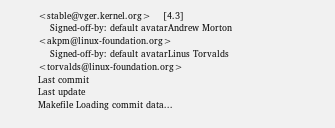<stable@vger.kernel.org>    [4.3]
    Signed-off-by: default avatarAndrew Morton <akpm@linux-foundation.org>
    Signed-off-by: default avatarLinus Torvalds <torvalds@linux-foundation.org>
Last commit
Last update
Makefile Loading commit data...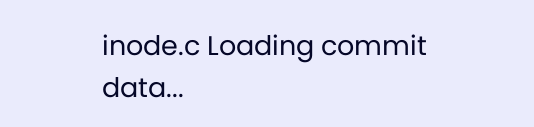inode.c Loading commit data...